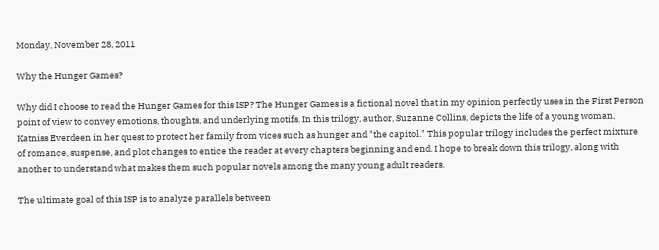Monday, November 28, 2011

Why the Hunger Games?

Why did I choose to read the Hunger Games for this ISP? The Hunger Games is a fictional novel that in my opinion perfectly uses in the First Person point of view to convey emotions, thoughts, and underlying motifs. In this trilogy, author, Suzanne Collins, depicts the life of a young woman, Katniss Everdeen in her quest to protect her family from vices such as hunger and "the capitol." This popular trilogy includes the perfect mixture of romance, suspense, and plot changes to entice the reader at every chapters beginning and end. I hope to break down this trilogy, along with another to understand what makes them such popular novels among the many young adult readers.

The ultimate goal of this ISP is to analyze parallels between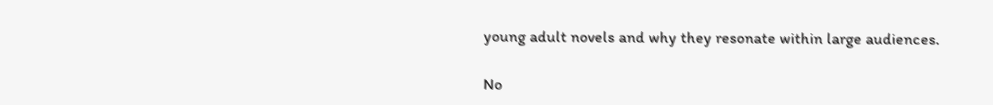young adult novels and why they resonate within large audiences.

No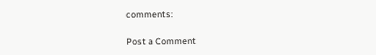comments:

Post a Comment